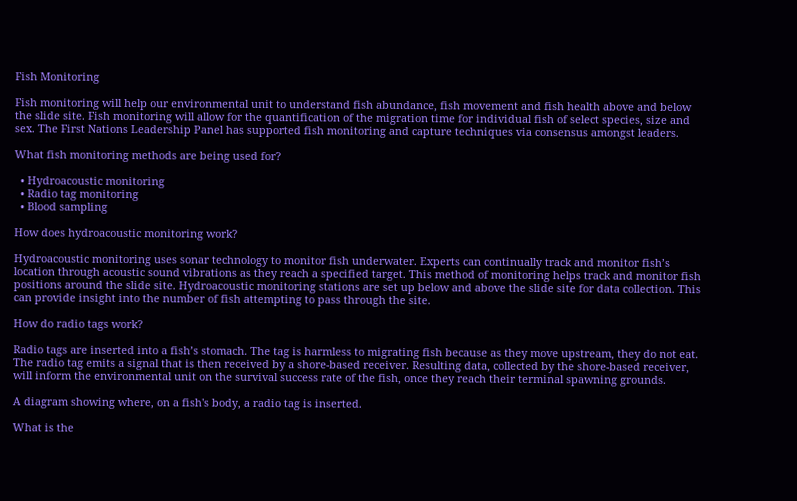Fish Monitoring

Fish monitoring will help our environmental unit to understand fish abundance, fish movement and fish health above and below the slide site. Fish monitoring will allow for the quantification of the migration time for individual fish of select species, size and sex. The First Nations Leadership Panel has supported fish monitoring and capture techniques via consensus amongst leaders.

What fish monitoring methods are being used for?

  • Hydroacoustic monitoring
  • Radio tag monitoring
  • Blood sampling

How does hydroacoustic monitoring work?

Hydroacoustic monitoring uses sonar technology to monitor fish underwater. Experts can continually track and monitor fish’s location through acoustic sound vibrations as they reach a specified target. This method of monitoring helps track and monitor fish positions around the slide site. Hydroacoustic monitoring stations are set up below and above the slide site for data collection. This can provide insight into the number of fish attempting to pass through the site.

How do radio tags work?

Radio tags are inserted into a fish’s stomach. The tag is harmless to migrating fish because as they move upstream, they do not eat. The radio tag emits a signal that is then received by a shore-based receiver. Resulting data, collected by the shore-based receiver, will inform the environmental unit on the survival success rate of the fish, once they reach their terminal spawning grounds.

A diagram showing where, on a fish's body, a radio tag is inserted.

What is the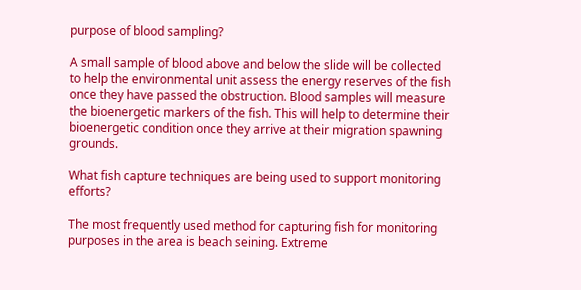purpose of blood sampling?

A small sample of blood above and below the slide will be collected to help the environmental unit assess the energy reserves of the fish once they have passed the obstruction. Blood samples will measure the bioenergetic markers of the fish. This will help to determine their bioenergetic condition once they arrive at their migration spawning grounds.

What fish capture techniques are being used to support monitoring efforts?

The most frequently used method for capturing fish for monitoring purposes in the area is beach seining. Extreme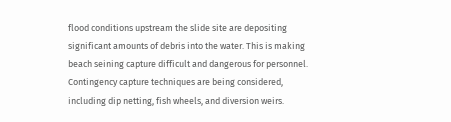flood conditions upstream the slide site are depositing significant amounts of debris into the water. This is making beach seining capture difficult and dangerous for personnel. Contingency capture techniques are being considered, including dip netting, fish wheels, and diversion weirs.